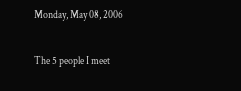Monday, May 08, 2006

The 5 people I meet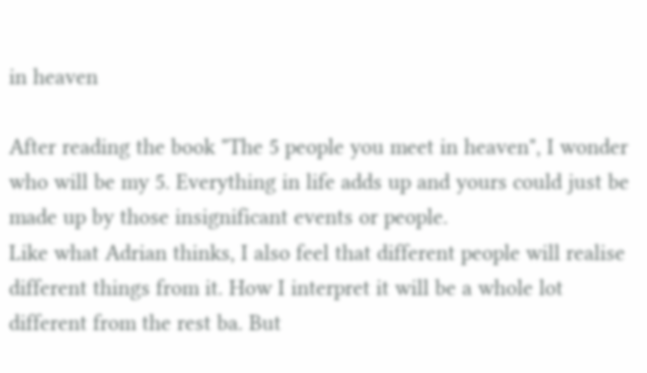in heaven

After reading the book "The 5 people you meet in heaven", I wonder who will be my 5. Everything in life adds up and yours could just be made up by those insignificant events or people.
Like what Adrian thinks, I also feel that different people will realise different things from it. How I interpret it will be a whole lot different from the rest ba. But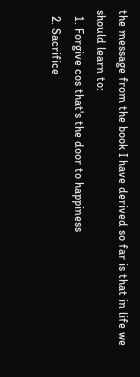the message from the book I have derived so far is that in life we should learn to:
  1. Forgive cos that's the door to happiness
  2. Sacrifice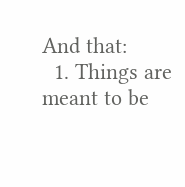And that:
  1. Things are meant to be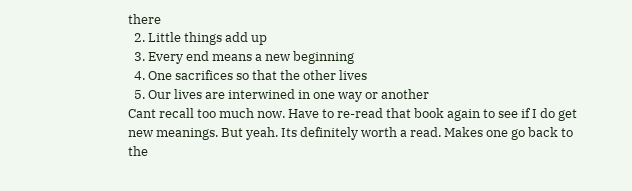there
  2. Little things add up
  3. Every end means a new beginning
  4. One sacrifices so that the other lives
  5. Our lives are interwined in one way or another
Cant recall too much now. Have to re-read that book again to see if I do get new meanings. But yeah. Its definitely worth a read. Makes one go back to the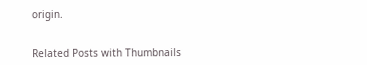origin.


Related Posts with Thumbnails